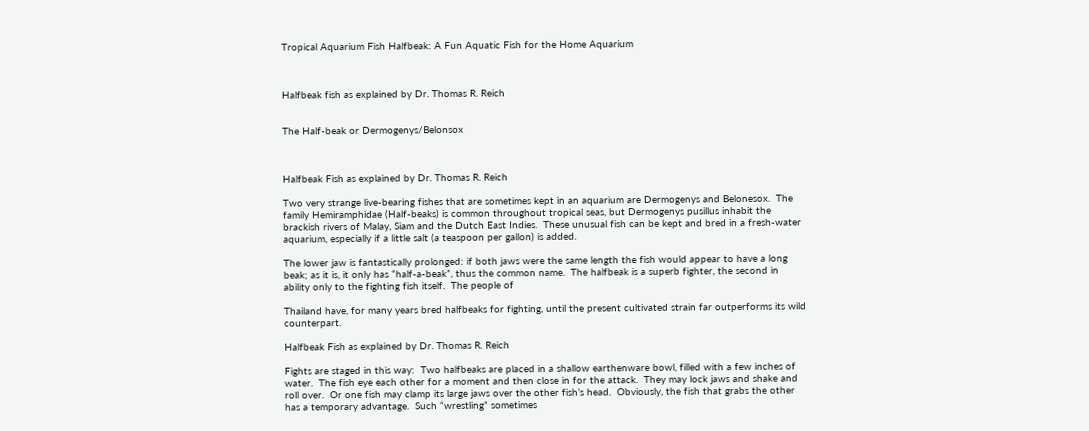Tropical Aquarium Fish Halfbeak: A Fun Aquatic Fish for the Home Aquarium



Halfbeak fish as explained by Dr. Thomas R. Reich


The Half-beak or Dermogenys/Belonsox



Halfbeak Fish as explained by Dr. Thomas R. Reich

Two very strange live-bearing fishes that are sometimes kept in an aquarium are Dermogenys and Belonesox.  The family Hemiramphidae (Half-beaks) is common throughout tropical seas, but Dermogenys pusillus inhabit the brackish rivers of Malay, Siam and the Dutch East Indies.  These unusual fish can be kept and bred in a fresh-water aquarium, especially if a little salt (a teaspoon per gallon) is added.

The lower jaw is fantastically prolonged: if both jaws were the same length the fish would appear to have a long beak; as it is, it only has “half-a-beak”, thus the common name.  The halfbeak is a superb fighter, the second in ability only to the fighting fish itself.  The people of

Thailand have, for many years bred halfbeaks for fighting, until the present cultivated strain far outperforms its wild counterpart.

Halfbeak Fish as explained by Dr. Thomas R. Reich

Fights are staged in this way:  Two halfbeaks are placed in a shallow earthenware bowl, filled with a few inches of water.  The fish eye each other for a moment and then close in for the attack.  They may lock jaws and shake and roll over.  Or one fish may clamp its large jaws over the other fish’s head.  Obviously, the fish that grabs the other has a temporary advantage.  Such “wrestling” sometimes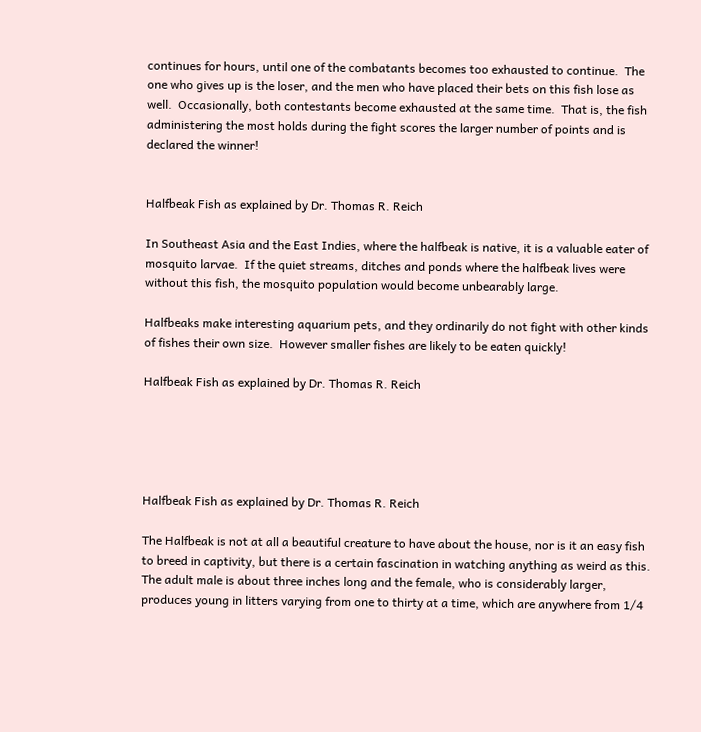continues for hours, until one of the combatants becomes too exhausted to continue.  The one who gives up is the loser, and the men who have placed their bets on this fish lose as well.  Occasionally, both contestants become exhausted at the same time.  That is, the fish administering the most holds during the fight scores the larger number of points and is declared the winner!


Halfbeak Fish as explained by Dr. Thomas R. Reich

In Southeast Asia and the East Indies, where the halfbeak is native, it is a valuable eater of mosquito larvae.  If the quiet streams, ditches and ponds where the halfbeak lives were without this fish, the mosquito population would become unbearably large.

Halfbeaks make interesting aquarium pets, and they ordinarily do not fight with other kinds of fishes their own size.  However smaller fishes are likely to be eaten quickly!

Halfbeak Fish as explained by Dr. Thomas R. Reich





Halfbeak Fish as explained by Dr. Thomas R. Reich

The Halfbeak is not at all a beautiful creature to have about the house, nor is it an easy fish to breed in captivity, but there is a certain fascination in watching anything as weird as this.  The adult male is about three inches long and the female, who is considerably larger, produces young in litters varying from one to thirty at a time, which are anywhere from 1/4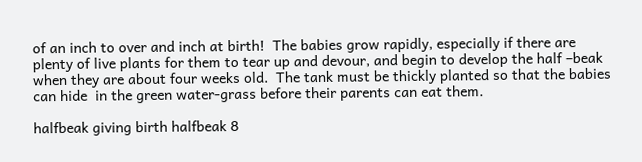of an inch to over and inch at birth!  The babies grow rapidly, especially if there are plenty of live plants for them to tear up and devour, and begin to develop the half –beak when they are about four weeks old.  The tank must be thickly planted so that the babies can hide  in the green water-grass before their parents can eat them.

halfbeak giving birth halfbeak 8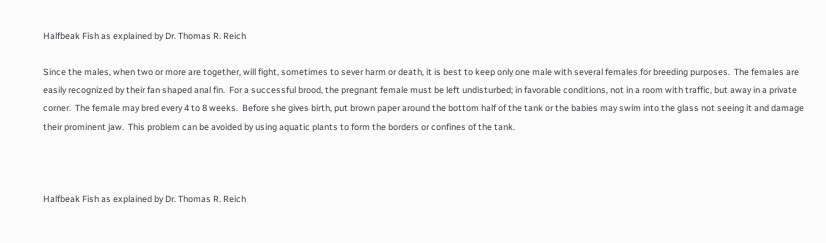Halfbeak Fish as explained by Dr. Thomas R. Reich

Since the males, when two or more are together, will fight, sometimes to sever harm or death, it is best to keep only one male with several females for breeding purposes.  The females are easily recognized by their fan shaped anal fin.  For a successful brood, the pregnant female must be left undisturbed; in favorable conditions, not in a room with traffic, but away in a private corner.  The female may bred every 4 to 8 weeks.  Before she gives birth, put brown paper around the bottom half of the tank or the babies may swim into the glass not seeing it and damage their prominent jaw.  This problem can be avoided by using aquatic plants to form the borders or confines of the tank.



Halfbeak Fish as explained by Dr. Thomas R. Reich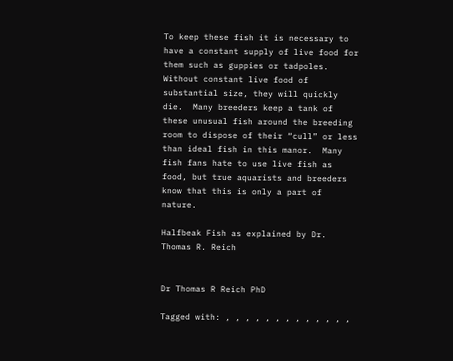To keep these fish it is necessary to have a constant supply of live food for them such as guppies or tadpoles.  Without constant live food of substantial size, they will quickly die.  Many breeders keep a tank of these unusual fish around the breeding room to dispose of their “cull” or less than ideal fish in this manor.  Many fish fans hate to use live fish as food, but true aquarists and breeders know that this is only a part of nature.

Halfbeak Fish as explained by Dr. Thomas R. Reich


Dr Thomas R Reich PhD

Tagged with: , , , , , , , , , , , , ,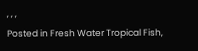, , ,
Posted in Fresh Water Tropical Fish,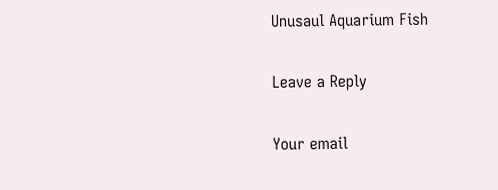Unusaul Aquarium Fish

Leave a Reply

Your email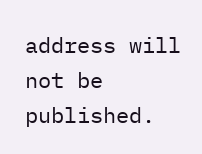address will not be published.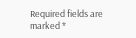Required fields are marked *